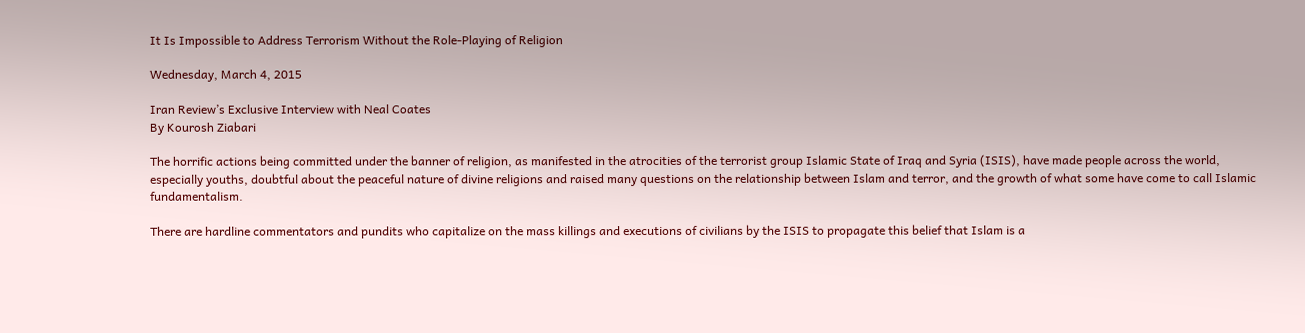It Is Impossible to Address Terrorism Without the Role-Playing of Religion

Wednesday, March 4, 2015

Iran Review’s Exclusive Interview with Neal Coates
By Kourosh Ziabari

The horrific actions being committed under the banner of religion, as manifested in the atrocities of the terrorist group Islamic State of Iraq and Syria (ISIS), have made people across the world, especially youths, doubtful about the peaceful nature of divine religions and raised many questions on the relationship between Islam and terror, and the growth of what some have come to call Islamic fundamentalism.

There are hardline commentators and pundits who capitalize on the mass killings and executions of civilians by the ISIS to propagate this belief that Islam is a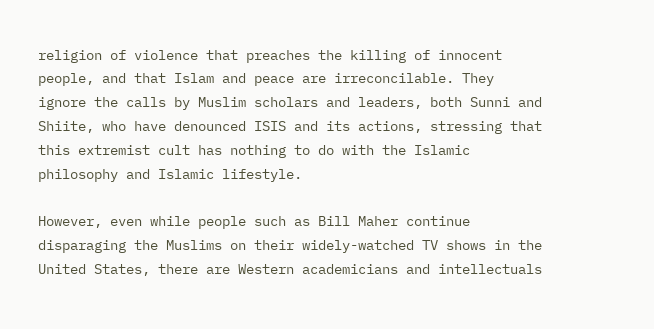religion of violence that preaches the killing of innocent people, and that Islam and peace are irreconcilable. They ignore the calls by Muslim scholars and leaders, both Sunni and Shiite, who have denounced ISIS and its actions, stressing that this extremist cult has nothing to do with the Islamic philosophy and Islamic lifestyle.

However, even while people such as Bill Maher continue disparaging the Muslims on their widely-watched TV shows in the United States, there are Western academicians and intellectuals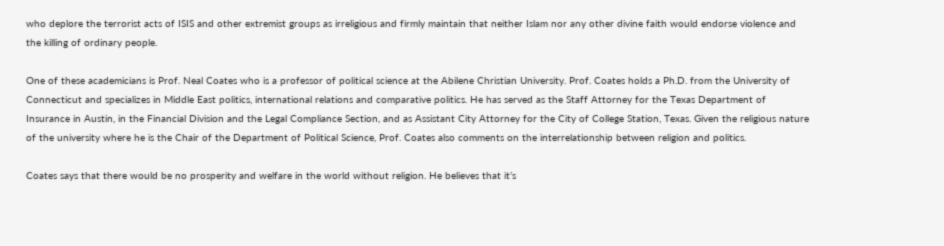who deplore the terrorist acts of ISIS and other extremist groups as irreligious and firmly maintain that neither Islam nor any other divine faith would endorse violence and the killing of ordinary people.

One of these academicians is Prof. Neal Coates who is a professor of political science at the Abilene Christian University. Prof. Coates holds a Ph.D. from the University of Connecticut and specializes in Middle East politics, international relations and comparative politics. He has served as the Staff Attorney for the Texas Department of Insurance in Austin, in the Financial Division and the Legal Compliance Section, and as Assistant City Attorney for the City of College Station, Texas. Given the religious nature of the university where he is the Chair of the Department of Political Science, Prof. Coates also comments on the interrelationship between religion and politics.

Coates says that there would be no prosperity and welfare in the world without religion. He believes that it’s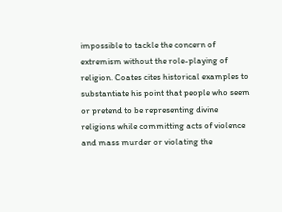impossible to tackle the concern of extremism without the role-playing of religion. Coates cites historical examples to substantiate his point that people who seem or pretend to be representing divine religions while committing acts of violence and mass murder or violating the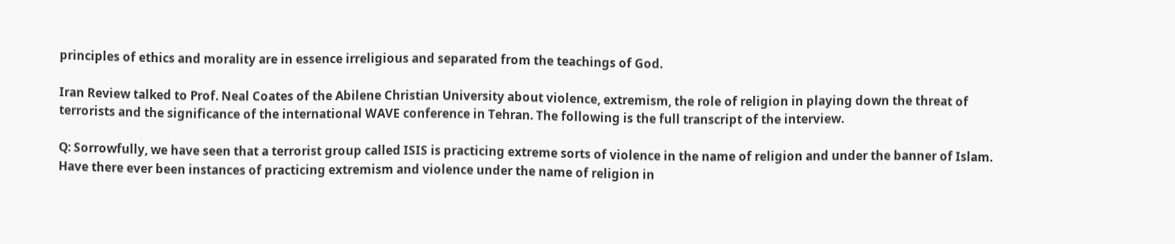principles of ethics and morality are in essence irreligious and separated from the teachings of God.

Iran Review talked to Prof. Neal Coates of the Abilene Christian University about violence, extremism, the role of religion in playing down the threat of terrorists and the significance of the international WAVE conference in Tehran. The following is the full transcript of the interview.

Q: Sorrowfully, we have seen that a terrorist group called ISIS is practicing extreme sorts of violence in the name of religion and under the banner of Islam. Have there ever been instances of practicing extremism and violence under the name of religion in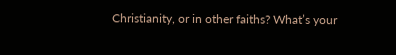Christianity, or in other faiths? What’s your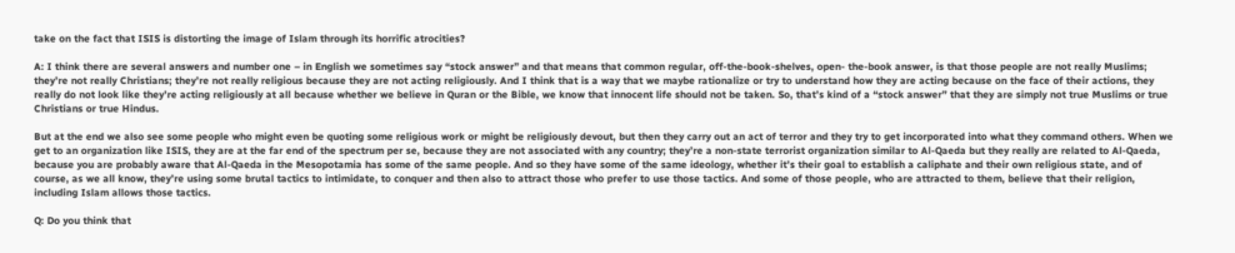take on the fact that ISIS is distorting the image of Islam through its horrific atrocities?

A: I think there are several answers and number one – in English we sometimes say “stock answer” and that means that common regular, off-the-book-shelves, open- the-book answer, is that those people are not really Muslims; they’re not really Christians; they’re not really religious because they are not acting religiously. And I think that is a way that we maybe rationalize or try to understand how they are acting because on the face of their actions, they really do not look like they’re acting religiously at all because whether we believe in Quran or the Bible, we know that innocent life should not be taken. So, that’s kind of a “stock answer” that they are simply not true Muslims or true Christians or true Hindus.

But at the end we also see some people who might even be quoting some religious work or might be religiously devout, but then they carry out an act of terror and they try to get incorporated into what they command others. When we get to an organization like ISIS, they are at the far end of the spectrum per se, because they are not associated with any country; they’re a non-state terrorist organization similar to Al-Qaeda but they really are related to Al-Qaeda, because you are probably aware that Al-Qaeda in the Mesopotamia has some of the same people. And so they have some of the same ideology, whether it’s their goal to establish a caliphate and their own religious state, and of course, as we all know, they’re using some brutal tactics to intimidate, to conquer and then also to attract those who prefer to use those tactics. And some of those people, who are attracted to them, believe that their religion, including Islam allows those tactics.

Q: Do you think that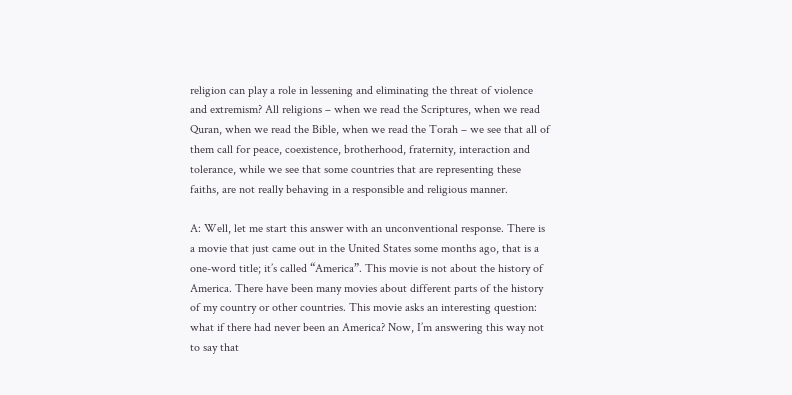religion can play a role in lessening and eliminating the threat of violence and extremism? All religions – when we read the Scriptures, when we read Quran, when we read the Bible, when we read the Torah – we see that all of them call for peace, coexistence, brotherhood, fraternity, interaction and tolerance, while we see that some countries that are representing these faiths, are not really behaving in a responsible and religious manner.

A: Well, let me start this answer with an unconventional response. There is a movie that just came out in the United States some months ago, that is a one-word title; it’s called “America”. This movie is not about the history of America. There have been many movies about different parts of the history of my country or other countries. This movie asks an interesting question: what if there had never been an America? Now, I’m answering this way not to say that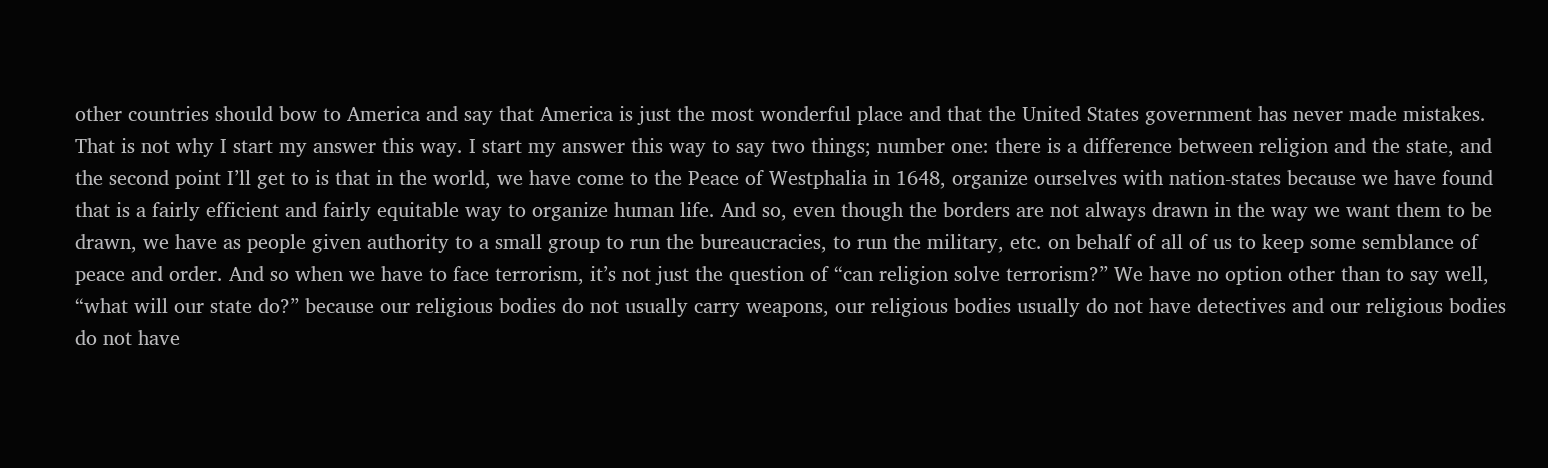other countries should bow to America and say that America is just the most wonderful place and that the United States government has never made mistakes. That is not why I start my answer this way. I start my answer this way to say two things; number one: there is a difference between religion and the state, and the second point I’ll get to is that in the world, we have come to the Peace of Westphalia in 1648, organize ourselves with nation-states because we have found that is a fairly efficient and fairly equitable way to organize human life. And so, even though the borders are not always drawn in the way we want them to be drawn, we have as people given authority to a small group to run the bureaucracies, to run the military, etc. on behalf of all of us to keep some semblance of peace and order. And so when we have to face terrorism, it’s not just the question of “can religion solve terrorism?” We have no option other than to say well, “what will our state do?” because our religious bodies do not usually carry weapons, our religious bodies usually do not have detectives and our religious bodies do not have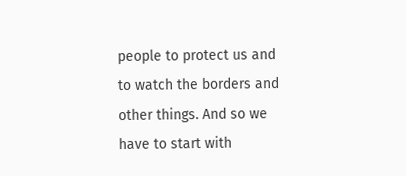people to protect us and to watch the borders and other things. And so we have to start with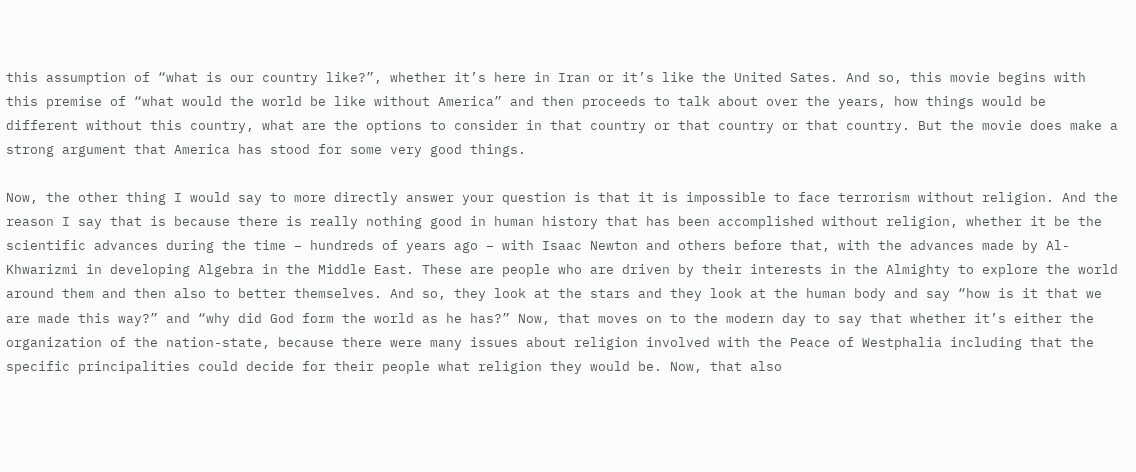this assumption of “what is our country like?”, whether it’s here in Iran or it’s like the United Sates. And so, this movie begins with this premise of “what would the world be like without America” and then proceeds to talk about over the years, how things would be different without this country, what are the options to consider in that country or that country or that country. But the movie does make a strong argument that America has stood for some very good things.

Now, the other thing I would say to more directly answer your question is that it is impossible to face terrorism without religion. And the reason I say that is because there is really nothing good in human history that has been accomplished without religion, whether it be the scientific advances during the time – hundreds of years ago – with Isaac Newton and others before that, with the advances made by Al-Khwarizmi in developing Algebra in the Middle East. These are people who are driven by their interests in the Almighty to explore the world around them and then also to better themselves. And so, they look at the stars and they look at the human body and say “how is it that we are made this way?” and “why did God form the world as he has?” Now, that moves on to the modern day to say that whether it’s either the organization of the nation-state, because there were many issues about religion involved with the Peace of Westphalia including that the specific principalities could decide for their people what religion they would be. Now, that also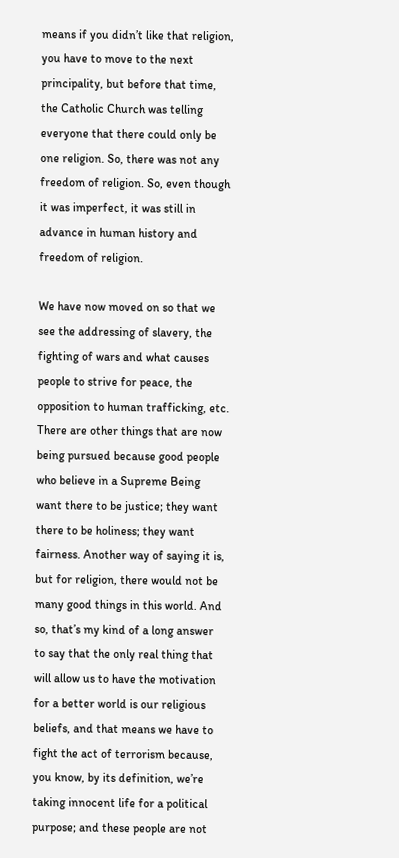means if you didn’t like that religion, you have to move to the next principality, but before that time, the Catholic Church was telling everyone that there could only be one religion. So, there was not any freedom of religion. So, even though it was imperfect, it was still in advance in human history and freedom of religion.

We have now moved on so that we see the addressing of slavery, the fighting of wars and what causes people to strive for peace, the opposition to human trafficking, etc. There are other things that are now being pursued because good people who believe in a Supreme Being want there to be justice; they want there to be holiness; they want fairness. Another way of saying it is, but for religion, there would not be many good things in this world. And so, that’s my kind of a long answer to say that the only real thing that will allow us to have the motivation for a better world is our religious beliefs, and that means we have to fight the act of terrorism because, you know, by its definition, we’re taking innocent life for a political purpose; and these people are not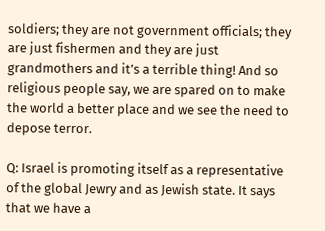soldiers; they are not government officials; they are just fishermen and they are just grandmothers and it’s a terrible thing! And so religious people say, we are spared on to make the world a better place and we see the need to depose terror.

Q: Israel is promoting itself as a representative of the global Jewry and as Jewish state. It says that we have a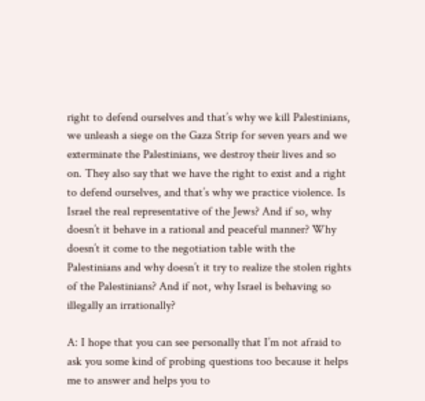right to defend ourselves and that’s why we kill Palestinians, we unleash a siege on the Gaza Strip for seven years and we exterminate the Palestinians, we destroy their lives and so on. They also say that we have the right to exist and a right to defend ourselves, and that’s why we practice violence. Is Israel the real representative of the Jews? And if so, why doesn’t it behave in a rational and peaceful manner? Why doesn’t it come to the negotiation table with the Palestinians and why doesn’t it try to realize the stolen rights of the Palestinians? And if not, why Israel is behaving so illegally an irrationally?

A: I hope that you can see personally that I’m not afraid to ask you some kind of probing questions too because it helps me to answer and helps you to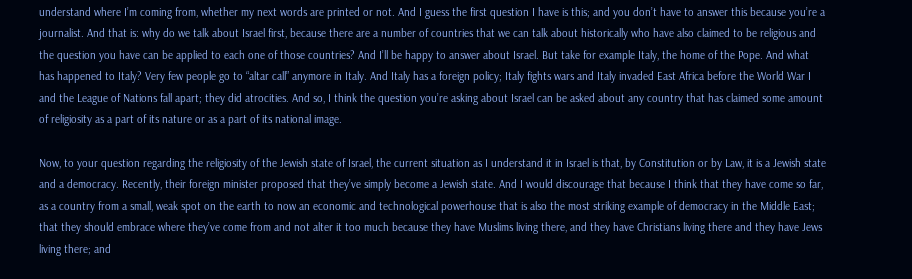understand where I’m coming from, whether my next words are printed or not. And I guess the first question I have is this; and you don’t have to answer this because you’re a journalist. And that is: why do we talk about Israel first, because there are a number of countries that we can talk about historically who have also claimed to be religious and the question you have can be applied to each one of those countries? And I’ll be happy to answer about Israel. But take for example Italy, the home of the Pope. And what has happened to Italy? Very few people go to “altar call” anymore in Italy. And Italy has a foreign policy; Italy fights wars and Italy invaded East Africa before the World War I and the League of Nations fall apart; they did atrocities. And so, I think the question you’re asking about Israel can be asked about any country that has claimed some amount of religiosity as a part of its nature or as a part of its national image.

Now, to your question regarding the religiosity of the Jewish state of Israel, the current situation as I understand it in Israel is that, by Constitution or by Law, it is a Jewish state and a democracy. Recently, their foreign minister proposed that they’ve simply become a Jewish state. And I would discourage that because I think that they have come so far, as a country from a small, weak spot on the earth to now an economic and technological powerhouse that is also the most striking example of democracy in the Middle East; that they should embrace where they’ve come from and not alter it too much because they have Muslims living there, and they have Christians living there and they have Jews living there; and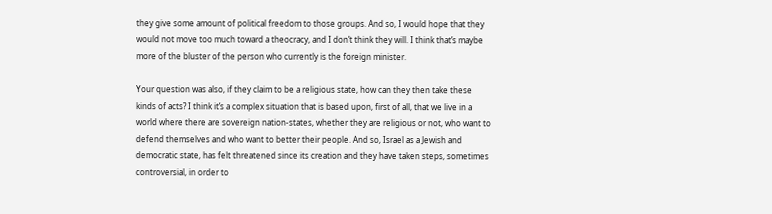they give some amount of political freedom to those groups. And so, I would hope that they would not move too much toward a theocracy, and I don’t think they will. I think that’s maybe more of the bluster of the person who currently is the foreign minister.

Your question was also, if they claim to be a religious state, how can they then take these kinds of acts? I think it’s a complex situation that is based upon, first of all, that we live in a world where there are sovereign nation-states, whether they are religious or not, who want to defend themselves and who want to better their people. And so, Israel as a Jewish and democratic state, has felt threatened since its creation and they have taken steps, sometimes controversial, in order to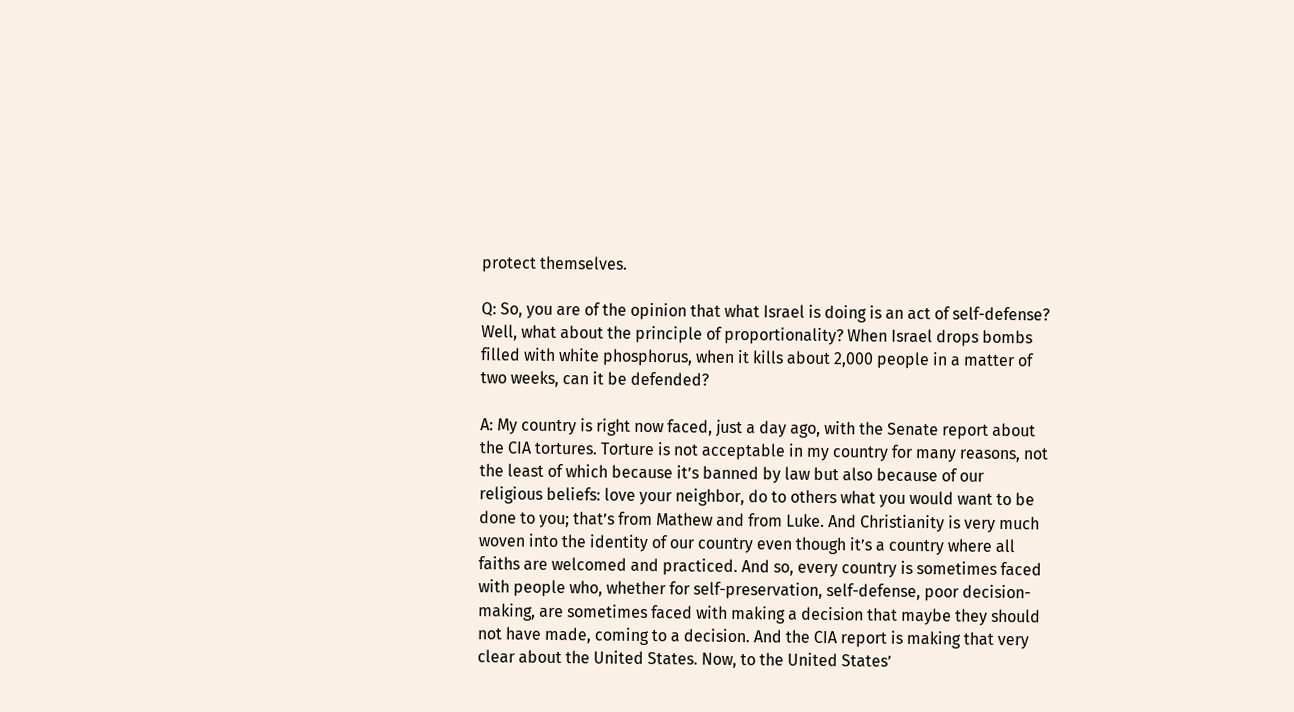protect themselves.

Q: So, you are of the opinion that what Israel is doing is an act of self-defense? Well, what about the principle of proportionality? When Israel drops bombs filled with white phosphorus, when it kills about 2,000 people in a matter of two weeks, can it be defended?

A: My country is right now faced, just a day ago, with the Senate report about the CIA tortures. Torture is not acceptable in my country for many reasons, not the least of which because it’s banned by law but also because of our religious beliefs: love your neighbor, do to others what you would want to be done to you; that’s from Mathew and from Luke. And Christianity is very much woven into the identity of our country even though it’s a country where all faiths are welcomed and practiced. And so, every country is sometimes faced with people who, whether for self-preservation, self-defense, poor decision-making, are sometimes faced with making a decision that maybe they should not have made, coming to a decision. And the CIA report is making that very clear about the United States. Now, to the United States’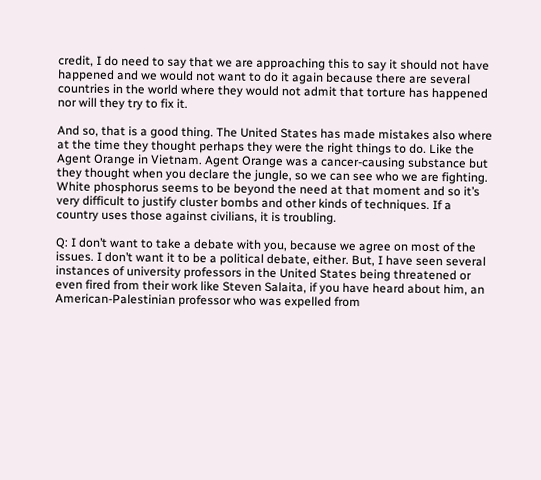credit, I do need to say that we are approaching this to say it should not have happened and we would not want to do it again because there are several countries in the world where they would not admit that torture has happened nor will they try to fix it.

And so, that is a good thing. The United States has made mistakes also where at the time they thought perhaps they were the right things to do. Like the Agent Orange in Vietnam. Agent Orange was a cancer-causing substance but they thought when you declare the jungle, so we can see who we are fighting. White phosphorus seems to be beyond the need at that moment and so it’s very difficult to justify cluster bombs and other kinds of techniques. If a country uses those against civilians, it is troubling.

Q: I don’t want to take a debate with you, because we agree on most of the issues. I don’t want it to be a political debate, either. But, I have seen several instances of university professors in the United States being threatened or even fired from their work like Steven Salaita, if you have heard about him, an American-Palestinian professor who was expelled from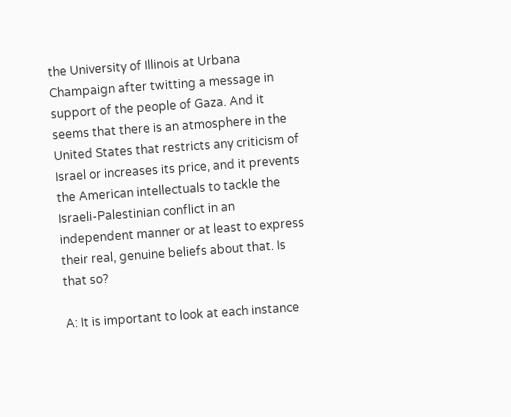the University of Illinois at Urbana Champaign after twitting a message in support of the people of Gaza. And it seems that there is an atmosphere in the United States that restricts any criticism of Israel or increases its price, and it prevents the American intellectuals to tackle the Israeli-Palestinian conflict in an independent manner or at least to express their real, genuine beliefs about that. Is that so?

A: It is important to look at each instance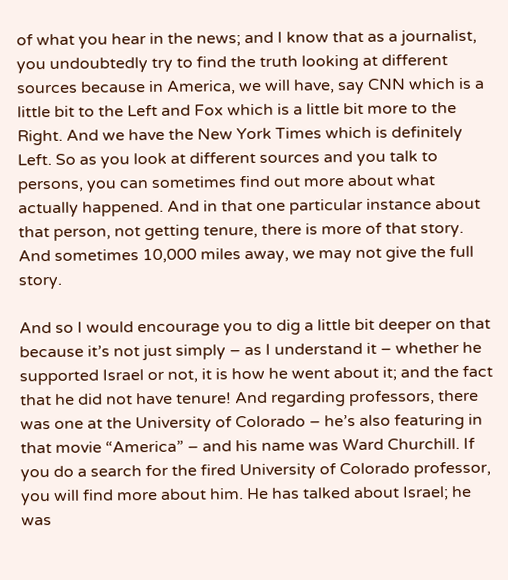of what you hear in the news; and I know that as a journalist, you undoubtedly try to find the truth looking at different sources because in America, we will have, say CNN which is a little bit to the Left and Fox which is a little bit more to the Right. And we have the New York Times which is definitely Left. So as you look at different sources and you talk to persons, you can sometimes find out more about what actually happened. And in that one particular instance about that person, not getting tenure, there is more of that story. And sometimes 10,000 miles away, we may not give the full story.

And so I would encourage you to dig a little bit deeper on that because it’s not just simply – as I understand it – whether he supported Israel or not, it is how he went about it; and the fact that he did not have tenure! And regarding professors, there was one at the University of Colorado – he’s also featuring in that movie “America” – and his name was Ward Churchill. If you do a search for the fired University of Colorado professor, you will find more about him. He has talked about Israel; he was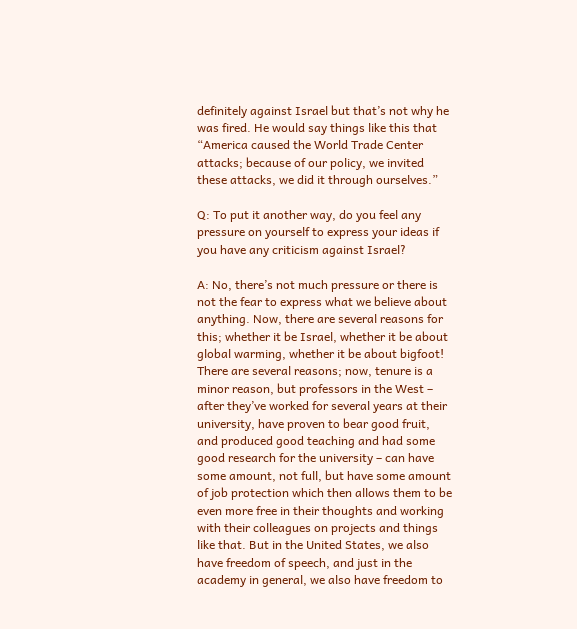definitely against Israel but that’s not why he was fired. He would say things like this that “America caused the World Trade Center attacks; because of our policy, we invited these attacks, we did it through ourselves.”

Q: To put it another way, do you feel any pressure on yourself to express your ideas if you have any criticism against Israel?

A: No, there’s not much pressure or there is not the fear to express what we believe about anything. Now, there are several reasons for this; whether it be Israel, whether it be about global warming, whether it be about bigfoot! There are several reasons; now, tenure is a minor reason, but professors in the West – after they’ve worked for several years at their university, have proven to bear good fruit, and produced good teaching and had some good research for the university – can have some amount, not full, but have some amount of job protection which then allows them to be even more free in their thoughts and working with their colleagues on projects and things like that. But in the United States, we also have freedom of speech, and just in the academy in general, we also have freedom to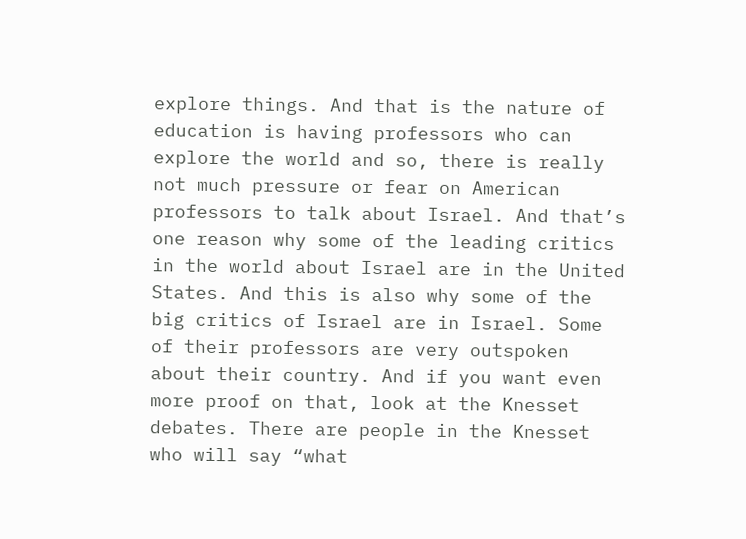explore things. And that is the nature of education is having professors who can explore the world and so, there is really not much pressure or fear on American professors to talk about Israel. And that’s one reason why some of the leading critics in the world about Israel are in the United States. And this is also why some of the big critics of Israel are in Israel. Some of their professors are very outspoken about their country. And if you want even more proof on that, look at the Knesset debates. There are people in the Knesset who will say “what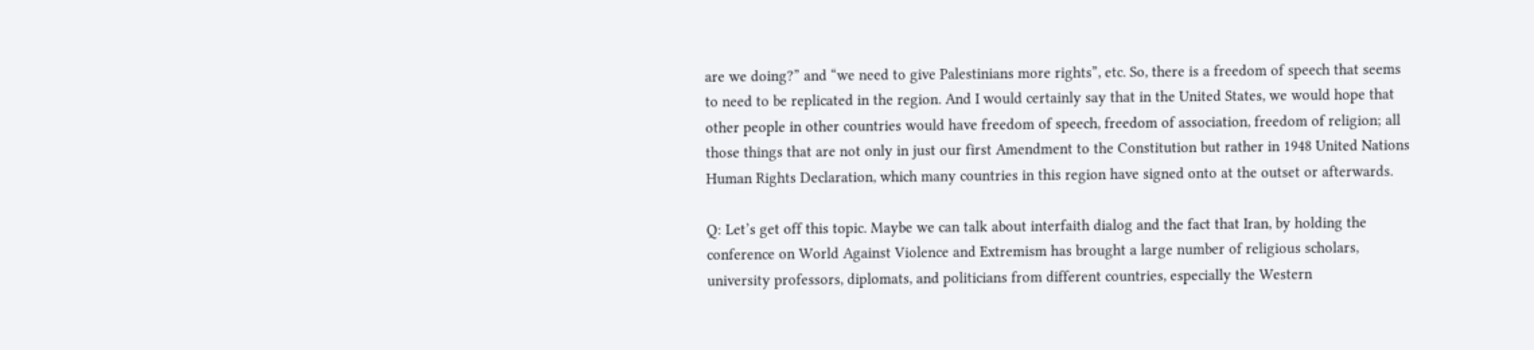are we doing?” and “we need to give Palestinians more rights”, etc. So, there is a freedom of speech that seems to need to be replicated in the region. And I would certainly say that in the United States, we would hope that other people in other countries would have freedom of speech, freedom of association, freedom of religion; all those things that are not only in just our first Amendment to the Constitution but rather in 1948 United Nations Human Rights Declaration, which many countries in this region have signed onto at the outset or afterwards.

Q: Let’s get off this topic. Maybe we can talk about interfaith dialog and the fact that Iran, by holding the conference on World Against Violence and Extremism has brought a large number of religious scholars, university professors, diplomats, and politicians from different countries, especially the Western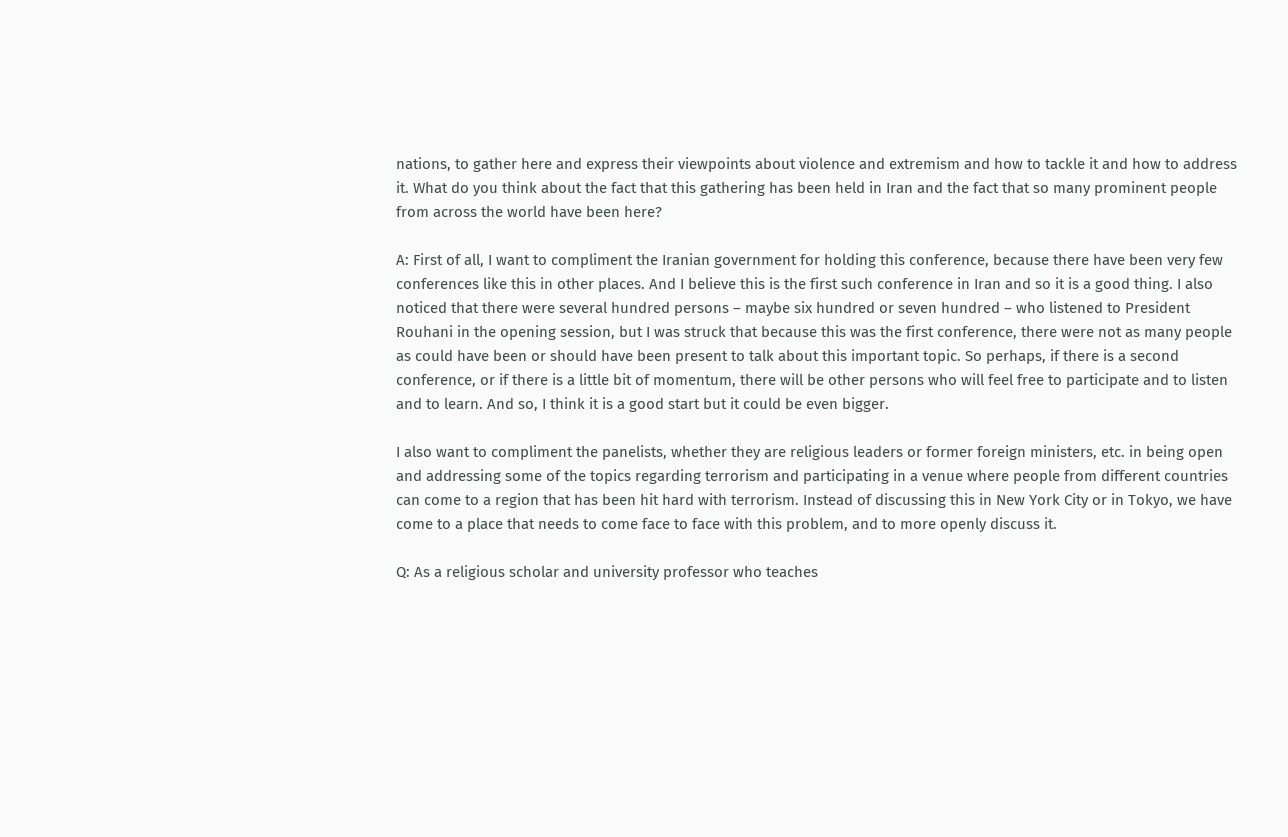nations, to gather here and express their viewpoints about violence and extremism and how to tackle it and how to address it. What do you think about the fact that this gathering has been held in Iran and the fact that so many prominent people from across the world have been here?

A: First of all, I want to compliment the Iranian government for holding this conference, because there have been very few conferences like this in other places. And I believe this is the first such conference in Iran and so it is a good thing. I also noticed that there were several hundred persons – maybe six hundred or seven hundred – who listened to President Rouhani in the opening session, but I was struck that because this was the first conference, there were not as many people as could have been or should have been present to talk about this important topic. So perhaps, if there is a second conference, or if there is a little bit of momentum, there will be other persons who will feel free to participate and to listen and to learn. And so, I think it is a good start but it could be even bigger.

I also want to compliment the panelists, whether they are religious leaders or former foreign ministers, etc. in being open and addressing some of the topics regarding terrorism and participating in a venue where people from different countries can come to a region that has been hit hard with terrorism. Instead of discussing this in New York City or in Tokyo, we have come to a place that needs to come face to face with this problem, and to more openly discuss it.

Q: As a religious scholar and university professor who teaches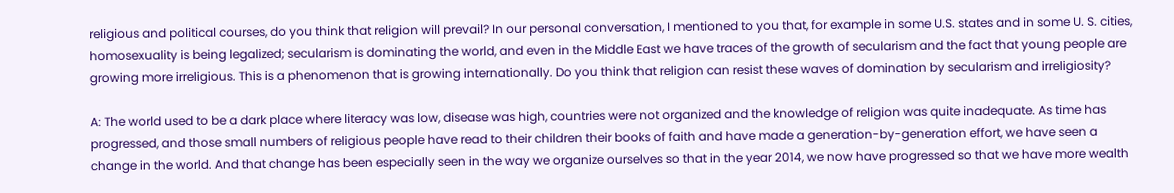religious and political courses, do you think that religion will prevail? In our personal conversation, I mentioned to you that, for example in some U.S. states and in some U. S. cities, homosexuality is being legalized; secularism is dominating the world, and even in the Middle East we have traces of the growth of secularism and the fact that young people are growing more irreligious. This is a phenomenon that is growing internationally. Do you think that religion can resist these waves of domination by secularism and irreligiosity?

A: The world used to be a dark place where literacy was low, disease was high, countries were not organized and the knowledge of religion was quite inadequate. As time has progressed, and those small numbers of religious people have read to their children their books of faith and have made a generation-by-generation effort, we have seen a change in the world. And that change has been especially seen in the way we organize ourselves so that in the year 2014, we now have progressed so that we have more wealth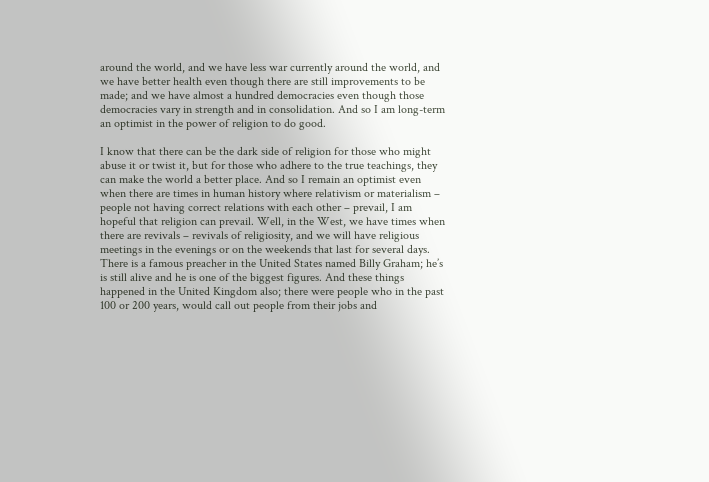around the world, and we have less war currently around the world, and we have better health even though there are still improvements to be made; and we have almost a hundred democracies even though those democracies vary in strength and in consolidation. And so I am long-term an optimist in the power of religion to do good.

I know that there can be the dark side of religion for those who might abuse it or twist it, but for those who adhere to the true teachings, they can make the world a better place. And so I remain an optimist even when there are times in human history where relativism or materialism – people not having correct relations with each other – prevail, I am hopeful that religion can prevail. Well, in the West, we have times when there are revivals – revivals of religiosity, and we will have religious meetings in the evenings or on the weekends that last for several days. There is a famous preacher in the United States named Billy Graham; he’s is still alive and he is one of the biggest figures. And these things happened in the United Kingdom also; there were people who in the past 100 or 200 years, would call out people from their jobs and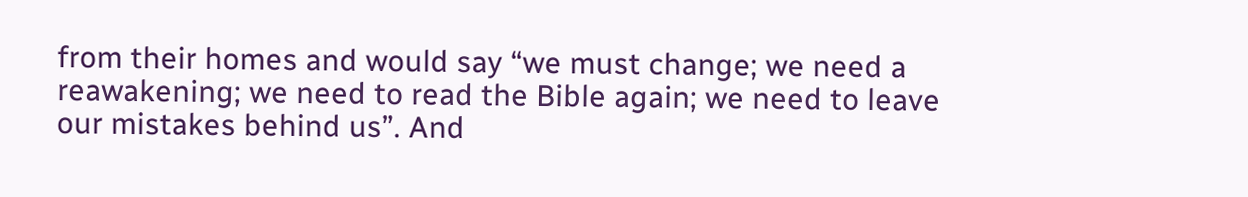from their homes and would say “we must change; we need a reawakening; we need to read the Bible again; we need to leave our mistakes behind us”. And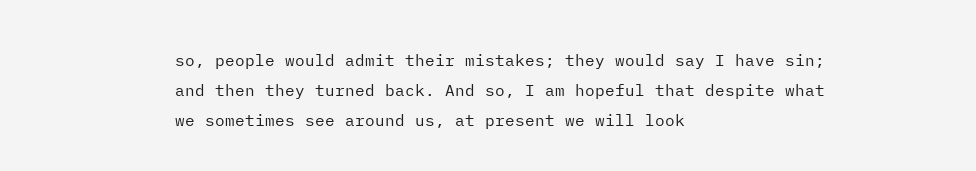so, people would admit their mistakes; they would say I have sin; and then they turned back. And so, I am hopeful that despite what we sometimes see around us, at present we will look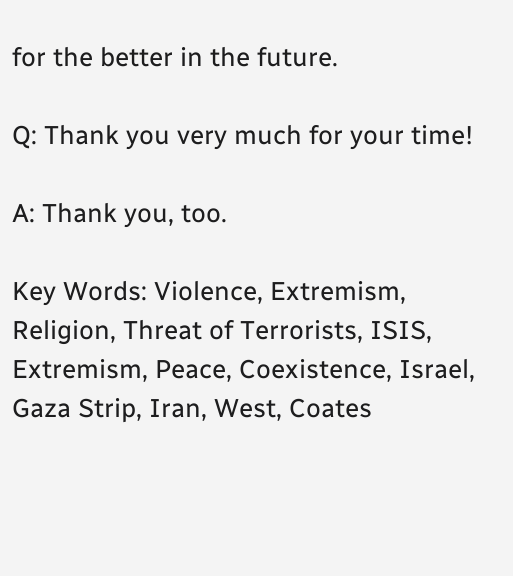for the better in the future.

Q: Thank you very much for your time!

A: Thank you, too.

Key Words: Violence, Extremism, Religion, Threat of Terrorists, ISIS, Extremism, Peace, Coexistence, Israel, Gaza Strip, Iran, West, Coates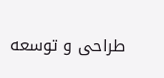طراحی و توسعه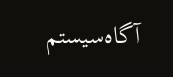آگاه‌سیستم